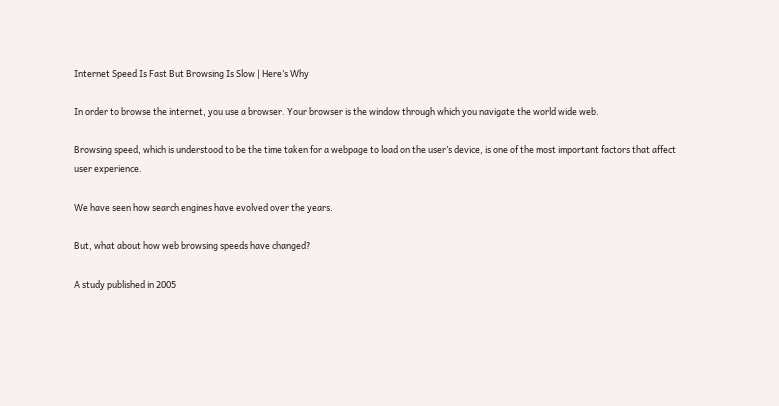Internet Speed Is Fast But Browsing Is Slow | Here’s Why

In order to browse the internet, you use a browser. Your browser is the window through which you navigate the world wide web.

Browsing speed, which is understood to be the time taken for a webpage to load on the user’s device, is one of the most important factors that affect user experience.

We have seen how search engines have evolved over the years.

But, what about how web browsing speeds have changed?

A study published in 2005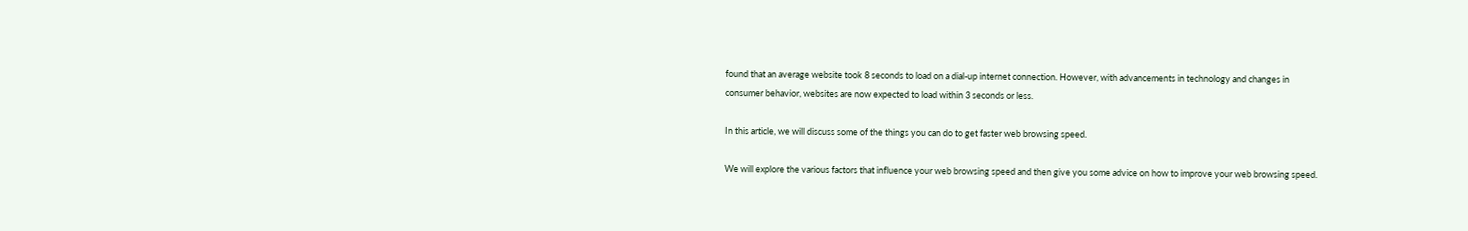found that an average website took 8 seconds to load on a dial-up internet connection. However, with advancements in technology and changes in consumer behavior, websites are now expected to load within 3 seconds or less.

In this article, we will discuss some of the things you can do to get faster web browsing speed.

We will explore the various factors that influence your web browsing speed and then give you some advice on how to improve your web browsing speed.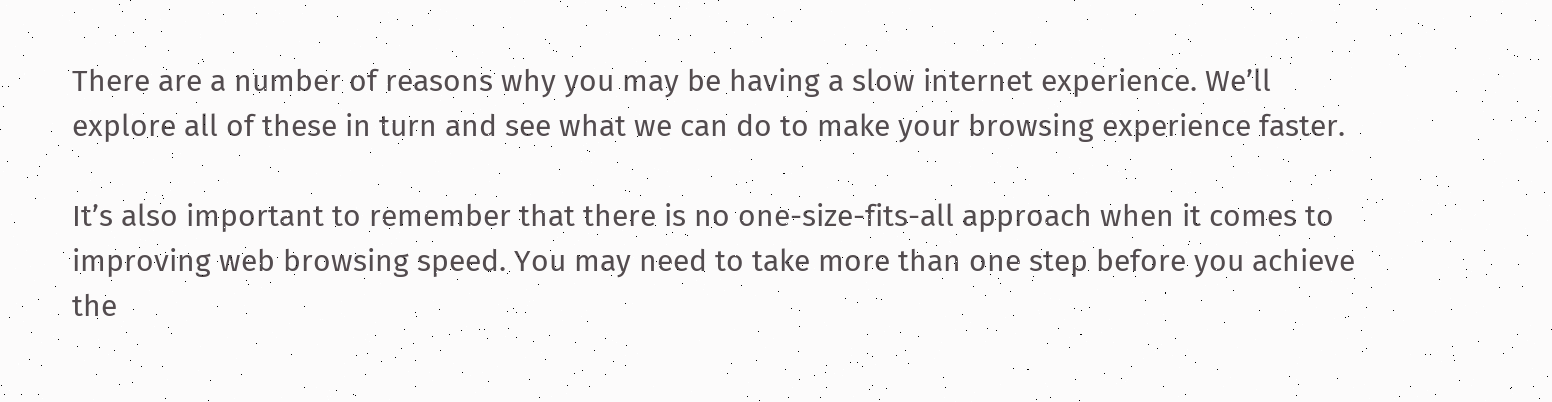There are a number of reasons why you may be having a slow internet experience. We’ll explore all of these in turn and see what we can do to make your browsing experience faster.

It’s also important to remember that there is no one-size-fits-all approach when it comes to improving web browsing speed. You may need to take more than one step before you achieve the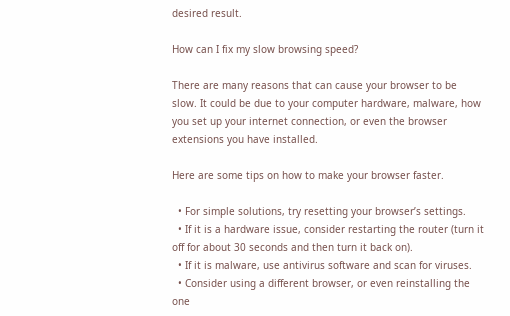desired result.

How can I fix my slow browsing speed?

There are many reasons that can cause your browser to be slow. It could be due to your computer hardware, malware, how you set up your internet connection, or even the browser extensions you have installed.

Here are some tips on how to make your browser faster.

  • For simple solutions, try resetting your browser’s settings.
  • If it is a hardware issue, consider restarting the router (turn it off for about 30 seconds and then turn it back on).
  • If it is malware, use antivirus software and scan for viruses.
  • Consider using a different browser, or even reinstalling the one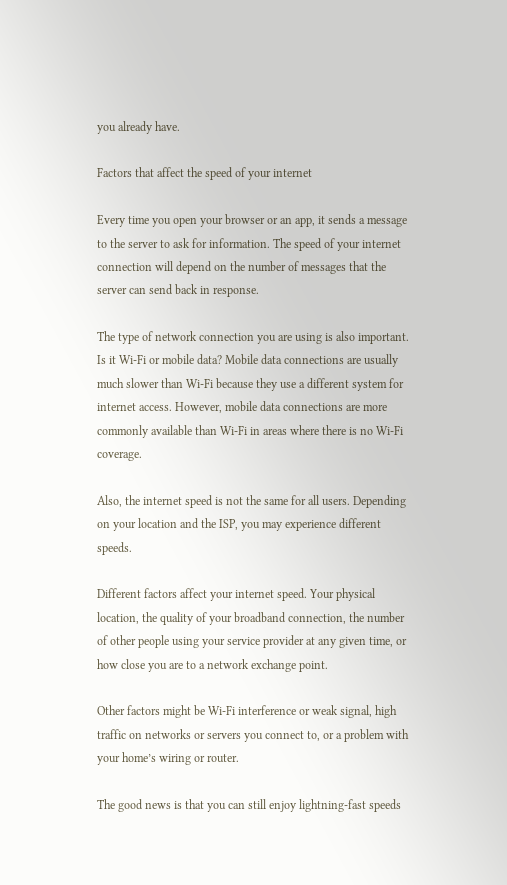you already have.

Factors that affect the speed of your internet

Every time you open your browser or an app, it sends a message to the server to ask for information. The speed of your internet connection will depend on the number of messages that the server can send back in response.

The type of network connection you are using is also important. Is it Wi-Fi or mobile data? Mobile data connections are usually much slower than Wi-Fi because they use a different system for internet access. However, mobile data connections are more commonly available than Wi-Fi in areas where there is no Wi-Fi coverage.

Also, the internet speed is not the same for all users. Depending on your location and the ISP, you may experience different speeds.

Different factors affect your internet speed. Your physical location, the quality of your broadband connection, the number of other people using your service provider at any given time, or how close you are to a network exchange point.

Other factors might be Wi-Fi interference or weak signal, high traffic on networks or servers you connect to, or a problem with your home’s wiring or router.

The good news is that you can still enjoy lightning-fast speeds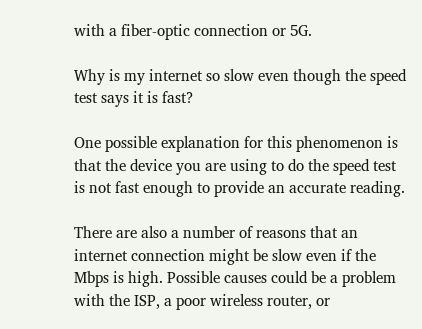with a fiber-optic connection or 5G.

Why is my internet so slow even though the speed test says it is fast?

One possible explanation for this phenomenon is that the device you are using to do the speed test is not fast enough to provide an accurate reading.

There are also a number of reasons that an internet connection might be slow even if the Mbps is high. Possible causes could be a problem with the ISP, a poor wireless router, or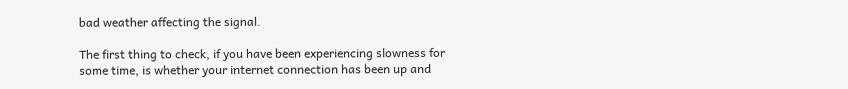bad weather affecting the signal.

The first thing to check, if you have been experiencing slowness for some time, is whether your internet connection has been up and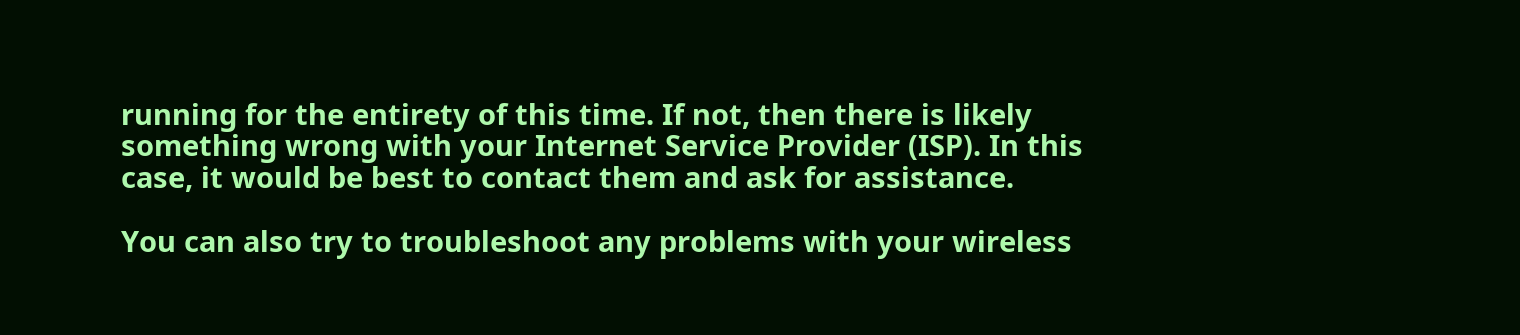running for the entirety of this time. If not, then there is likely something wrong with your Internet Service Provider (ISP). In this case, it would be best to contact them and ask for assistance.

You can also try to troubleshoot any problems with your wireless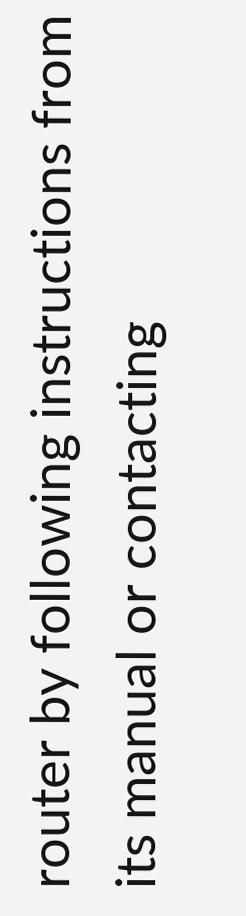router by following instructions from its manual or contacting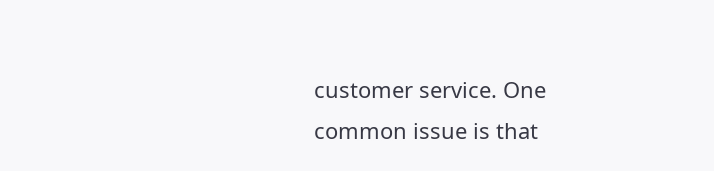customer service. One common issue is that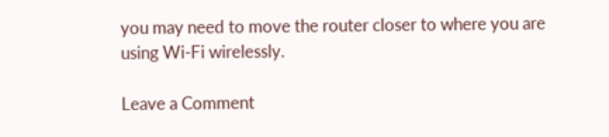you may need to move the router closer to where you are using Wi-Fi wirelessly.

Leave a Comment